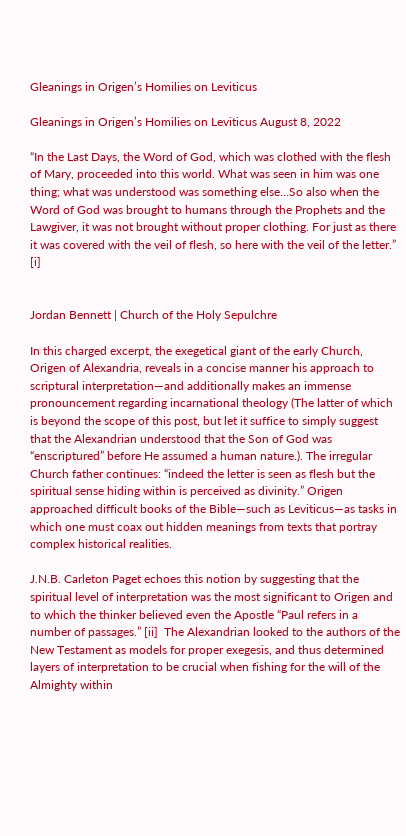Gleanings in Origen’s Homilies on Leviticus

Gleanings in Origen’s Homilies on Leviticus August 8, 2022

“In the Last Days, the Word of God, which was clothed with the flesh of Mary, proceeded into this world. What was seen in him was one thing; what was understood was something else…So also when the Word of God was brought to humans through the Prophets and the Lawgiver, it was not brought without proper clothing. For just as there it was covered with the veil of flesh, so here with the veil of the letter.” [i]


Jordan Bennett | Church of the Holy Sepulchre

In this charged excerpt, the exegetical giant of the early Church, Origen of Alexandria, reveals in a concise manner his approach to scriptural interpretation—and additionally makes an immense pronouncement regarding incarnational theology (The latter of which is beyond the scope of this post, but let it suffice to simply suggest that the Alexandrian understood that the Son of God was “enscriptured” before He assumed a human nature.). The irregular Church father continues: “indeed the letter is seen as flesh but the spiritual sense hiding within is perceived as divinity.” Origen approached difficult books of the Bible—such as Leviticus—as tasks in which one must coax out hidden meanings from texts that portray complex historical realities.

J.N.B. Carleton Paget echoes this notion by suggesting that the spiritual level of interpretation was the most significant to Origen and to which the thinker believed even the Apostle “Paul refers in a number of passages.” [ii]  The Alexandrian looked to the authors of the New Testament as models for proper exegesis, and thus determined layers of interpretation to be crucial when fishing for the will of the Almighty within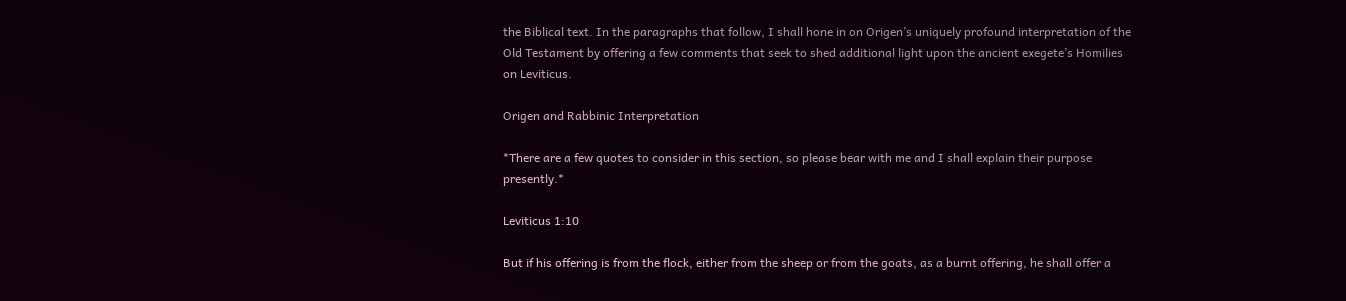the Biblical text. In the paragraphs that follow, I shall hone in on Origen’s uniquely profound interpretation of the Old Testament by offering a few comments that seek to shed additional light upon the ancient exegete’s Homilies on Leviticus.

Origen and Rabbinic Interpretation

*There are a few quotes to consider in this section, so please bear with me and I shall explain their purpose presently.*

Leviticus 1:10

But if his offering is from the flock, either from the sheep or from the goats, as a burnt offering, he shall offer a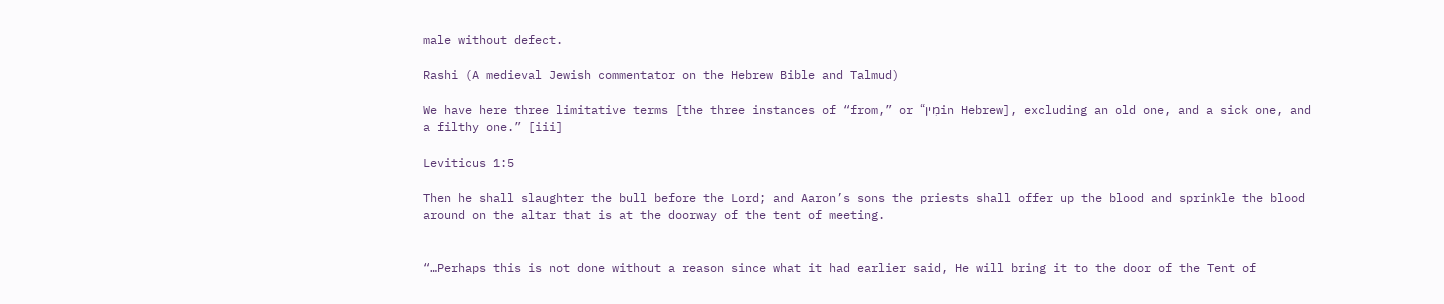male without defect.

Rashi (A medieval Jewish commentator on the Hebrew Bible and Talmud)

We have here three limitative terms [the three instances of “from,” or “מִיןin Hebrew], excluding an old one, and a sick one, and a filthy one.” [iii]

Leviticus 1:5

Then he shall slaughter the bull before the Lord; and Aaron’s sons the priests shall offer up the blood and sprinkle the blood around on the altar that is at the doorway of the tent of meeting.


“…Perhaps this is not done without a reason since what it had earlier said, He will bring it to the door of the Tent of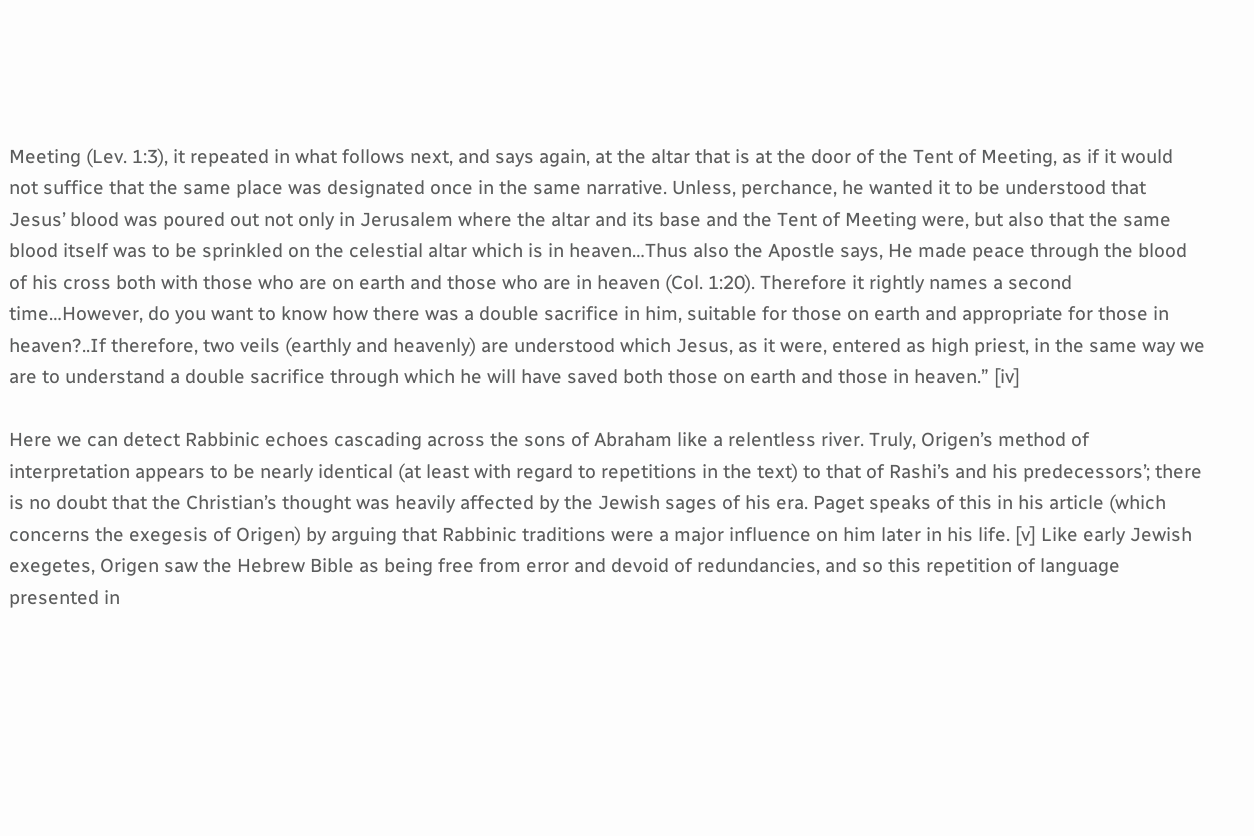Meeting (Lev. 1:3), it repeated in what follows next, and says again, at the altar that is at the door of the Tent of Meeting, as if it would not suffice that the same place was designated once in the same narrative. Unless, perchance, he wanted it to be understood that Jesus’ blood was poured out not only in Jerusalem where the altar and its base and the Tent of Meeting were, but also that the same blood itself was to be sprinkled on the celestial altar which is in heaven…Thus also the Apostle says, He made peace through the blood of his cross both with those who are on earth and those who are in heaven (Col. 1:20). Therefore it rightly names a second time…However, do you want to know how there was a double sacrifice in him, suitable for those on earth and appropriate for those in heaven?..If therefore, two veils (earthly and heavenly) are understood which Jesus, as it were, entered as high priest, in the same way we are to understand a double sacrifice through which he will have saved both those on earth and those in heaven.” [iv]

Here we can detect Rabbinic echoes cascading across the sons of Abraham like a relentless river. Truly, Origen’s method of interpretation appears to be nearly identical (at least with regard to repetitions in the text) to that of Rashi’s and his predecessors’; there is no doubt that the Christian’s thought was heavily affected by the Jewish sages of his era. Paget speaks of this in his article (which concerns the exegesis of Origen) by arguing that Rabbinic traditions were a major influence on him later in his life. [v] Like early Jewish exegetes, Origen saw the Hebrew Bible as being free from error and devoid of redundancies, and so this repetition of language presented in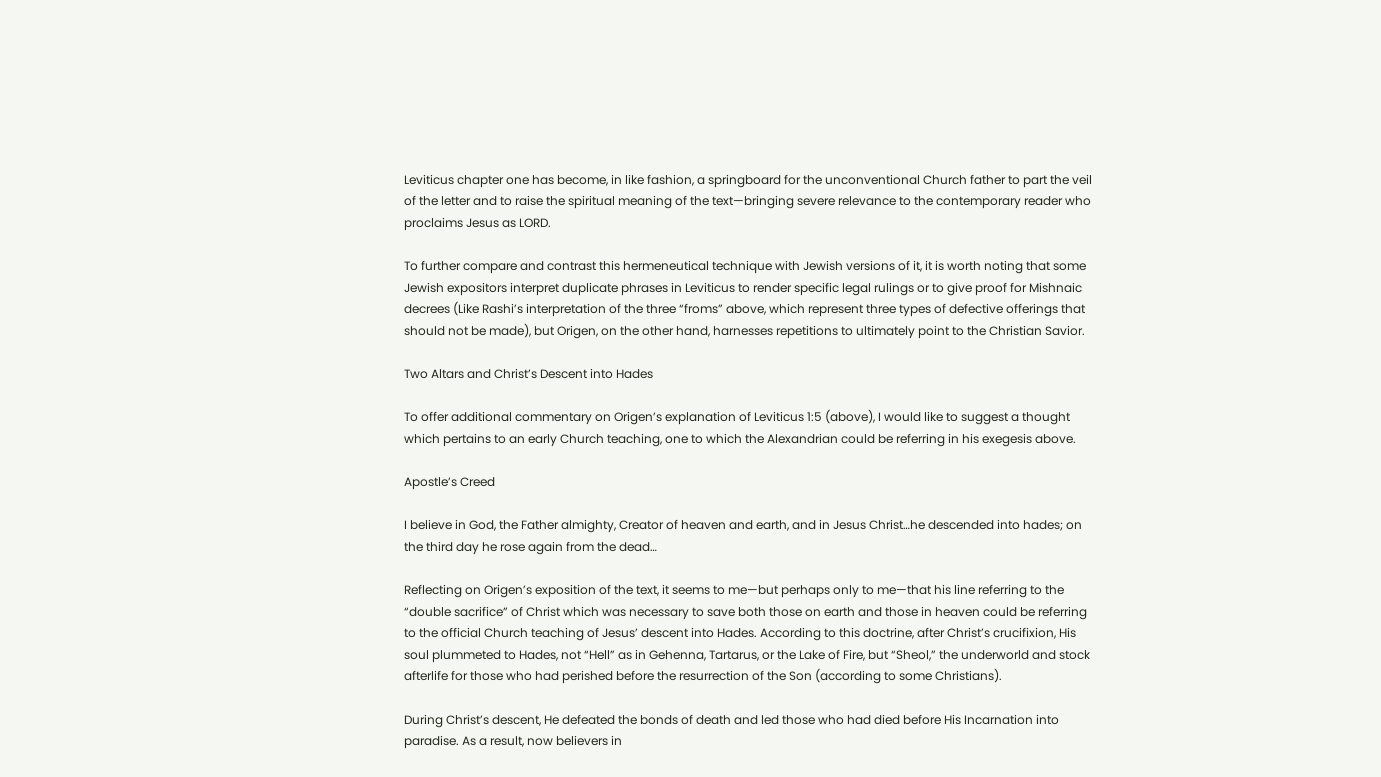Leviticus chapter one has become, in like fashion, a springboard for the unconventional Church father to part the veil of the letter and to raise the spiritual meaning of the text—bringing severe relevance to the contemporary reader who proclaims Jesus as LORD.

To further compare and contrast this hermeneutical technique with Jewish versions of it, it is worth noting that some Jewish expositors interpret duplicate phrases in Leviticus to render specific legal rulings or to give proof for Mishnaic decrees (Like Rashi’s interpretation of the three “froms” above, which represent three types of defective offerings that should not be made), but Origen, on the other hand, harnesses repetitions to ultimately point to the Christian Savior.

Two Altars and Christ’s Descent into Hades

To offer additional commentary on Origen’s explanation of Leviticus 1:5 (above), I would like to suggest a thought which pertains to an early Church teaching, one to which the Alexandrian could be referring in his exegesis above.

Apostle’s Creed

I believe in God, the Father almighty, Creator of heaven and earth, and in Jesus Christ…he descended into hades; on the third day he rose again from the dead…

Reflecting on Origen’s exposition of the text, it seems to me—but perhaps only to me—that his line referring to the “double sacrifice” of Christ which was necessary to save both those on earth and those in heaven could be referring to the official Church teaching of Jesus’ descent into Hades. According to this doctrine, after Christ’s crucifixion, His soul plummeted to Hades, not “Hell” as in Gehenna, Tartarus, or the Lake of Fire, but “Sheol,” the underworld and stock afterlife for those who had perished before the resurrection of the Son (according to some Christians).

During Christ’s descent, He defeated the bonds of death and led those who had died before His Incarnation into paradise. As a result, now believers in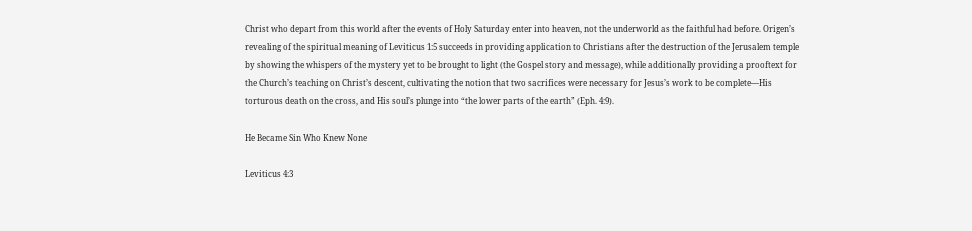Christ who depart from this world after the events of Holy Saturday enter into heaven, not the underworld as the faithful had before. Origen’s revealing of the spiritual meaning of Leviticus 1:5 succeeds in providing application to Christians after the destruction of the Jerusalem temple by showing the whispers of the mystery yet to be brought to light (the Gospel story and message), while additionally providing a prooftext for the Church’s teaching on Christ’s descent, cultivating the notion that two sacrifices were necessary for Jesus’s work to be complete—His torturous death on the cross, and His soul’s plunge into “the lower parts of the earth” (Eph. 4:9).

He Became Sin Who Knew None

Leviticus 4:3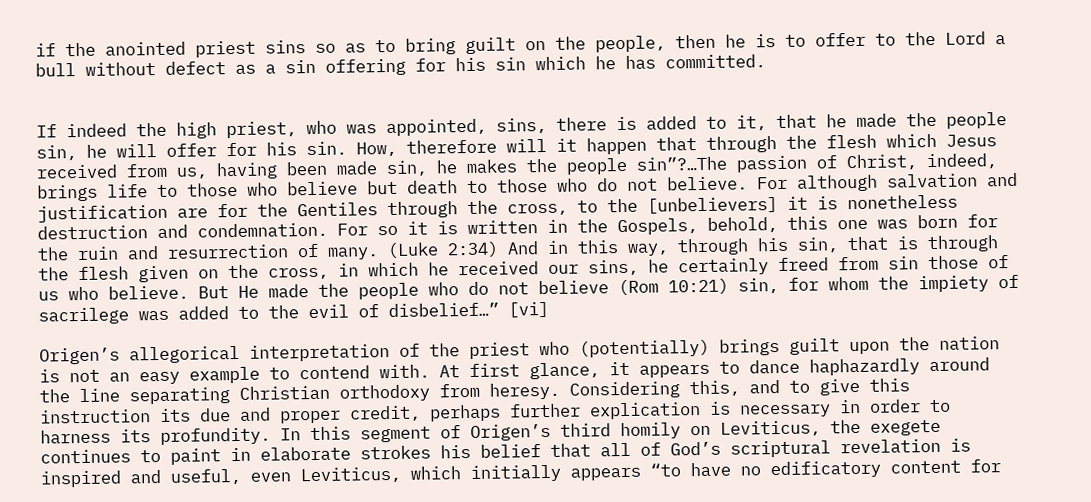if the anointed priest sins so as to bring guilt on the people, then he is to offer to the Lord a bull without defect as a sin offering for his sin which he has committed.


If indeed the high priest, who was appointed, sins, there is added to it, that he made the people sin, he will offer for his sin. How, therefore will it happen that through the flesh which Jesus received from us, having been made sin, he makes the people sin”?…The passion of Christ, indeed, brings life to those who believe but death to those who do not believe. For although salvation and justification are for the Gentiles through the cross, to the [unbelievers] it is nonetheless destruction and condemnation. For so it is written in the Gospels, behold, this one was born for the ruin and resurrection of many. (Luke 2:34) And in this way, through his sin, that is through the flesh given on the cross, in which he received our sins, he certainly freed from sin those of us who believe. But He made the people who do not believe (Rom 10:21) sin, for whom the impiety of sacrilege was added to the evil of disbelief…” [vi]

Origen’s allegorical interpretation of the priest who (potentially) brings guilt upon the nation is not an easy example to contend with. At first glance, it appears to dance haphazardly around the line separating Christian orthodoxy from heresy. Considering this, and to give this instruction its due and proper credit, perhaps further explication is necessary in order to harness its profundity. In this segment of Origen’s third homily on Leviticus, the exegete continues to paint in elaborate strokes his belief that all of God’s scriptural revelation is inspired and useful, even Leviticus, which initially appears “to have no edificatory content for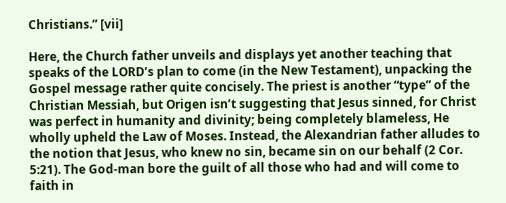Christians.” [vii]

Here, the Church father unveils and displays yet another teaching that speaks of the LORD’s plan to come (in the New Testament), unpacking the Gospel message rather quite concisely. The priest is another “type” of the Christian Messiah, but Origen isn’t suggesting that Jesus sinned, for Christ was perfect in humanity and divinity; being completely blameless, He wholly upheld the Law of Moses. Instead, the Alexandrian father alludes to the notion that Jesus, who knew no sin, became sin on our behalf (2 Cor. 5:21). The God-man bore the guilt of all those who had and will come to faith in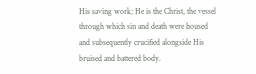His saving work; He is the Christ, the vessel through which sin and death were housed and subsequently crucified alongside His bruised and battered body.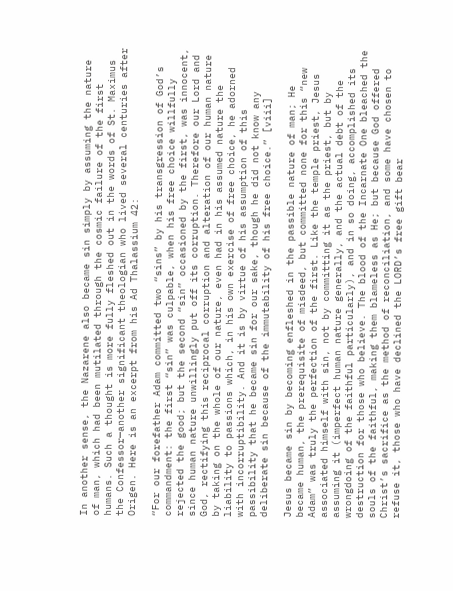In another sense, the Nazarene also became sin simply by assuming the nature of man, which had been mutilated through the cosmic failure of the first humans. Such a thought is more fully fleshed out in the words of St. Maximus the Confessor—another significant theologian who lived several centuries after Origen. Here is an excerpt from his Ad Thalassium 42:

“For our forefather Adam committed two “sins” by his transgression of God’s commandment: the first “sin” was culpable, when his free choice willfully rejected the good; but the second “sin” occasioned by the first, was innocent, since human nature unwillingly put off its corruption. Therefore our Lord and God, rectifying this reciprocal corruption and alteration of our human nature by taking on the whole of our nature, even had in his assumed nature the liability to passions which, in his own exercise of free choice, he adorned with incorruptibility. And it is by virtue of his assumption of this passibility that he became sin for our sake, though he did not know any deliberate sin because of the immutability of his free choice.” [viii]

Jesus became sin by becoming enfleshed in the passible nature of man; He became human, the prerequisite of misdeed, but committed none for this “new Adam” was truly the perfection of the first. Like the temple priest, Jesus associated himself with sin, not by committing it as the priest, but by assuming it (imperfect human nature generally, and the actual debt of the wrongdoing of the faithful particularly), and in so doing, accomplished its destruction for those who believe. The blood of the Incarnate One bleached the souls of the faithful, making them blameless as He; but because God offered Christ’s sacrifice as the method of reconciliation, and some have chosen to refuse it, those who have declined the LORD’s free gift bear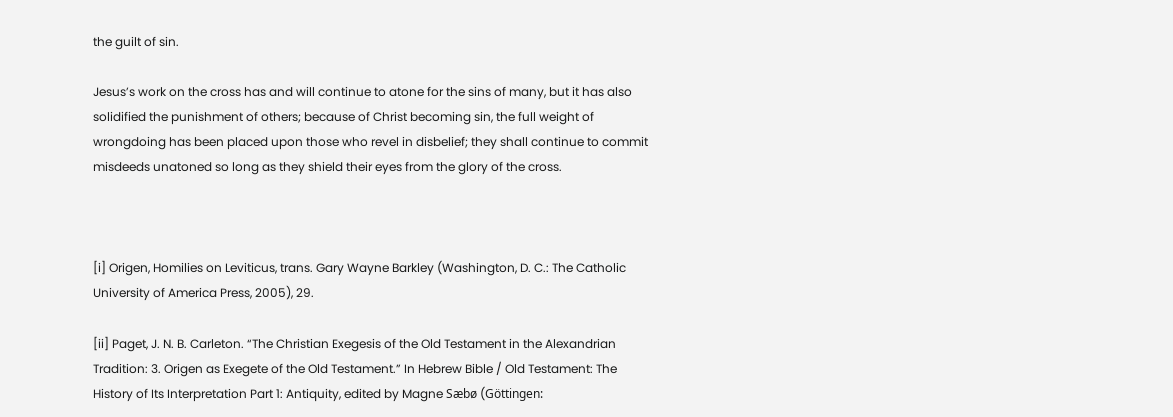the guilt of sin.

Jesus’s work on the cross has and will continue to atone for the sins of many, but it has also solidified the punishment of others; because of Christ becoming sin, the full weight of wrongdoing has been placed upon those who revel in disbelief; they shall continue to commit misdeeds unatoned so long as they shield their eyes from the glory of the cross.



[i] Origen, Homilies on Leviticus, trans. Gary Wayne Barkley (Washington, D. C.: The Catholic University of America Press, 2005), 29.

[ii] Paget, J. N. B. Carleton. “The Christian Exegesis of the Old Testament in the Alexandrian Tradition: 3. Origen as Exegete of the Old Testament.” In Hebrew Bible / Old Testament: The History of Its Interpretation Part 1: Antiquity, edited by Magne Sæbø (Göttingen: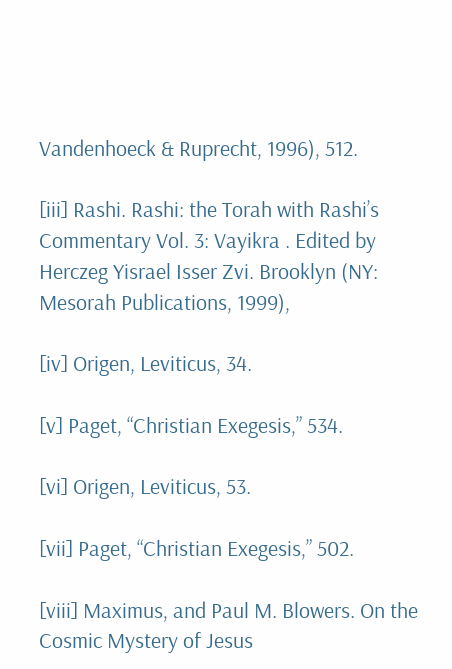Vandenhoeck & Ruprecht, 1996), 512.

[iii] Rashi. Rashi: the Torah with Rashi’s Commentary Vol. 3: Vayikra . Edited by Herczeg Yisrael Isser Zvi. Brooklyn (NY: Mesorah Publications, 1999),

[iv] Origen, Leviticus, 34.

[v] Paget, “Christian Exegesis,” 534.

[vi] Origen, Leviticus, 53.

[vii] Paget, “Christian Exegesis,” 502.

[viii] Maximus, and Paul M. Blowers. On the Cosmic Mystery of Jesus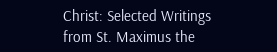Christ: Selected Writings from St. Maximus the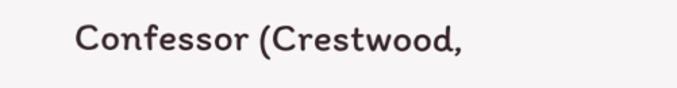Confessor (Crestwood,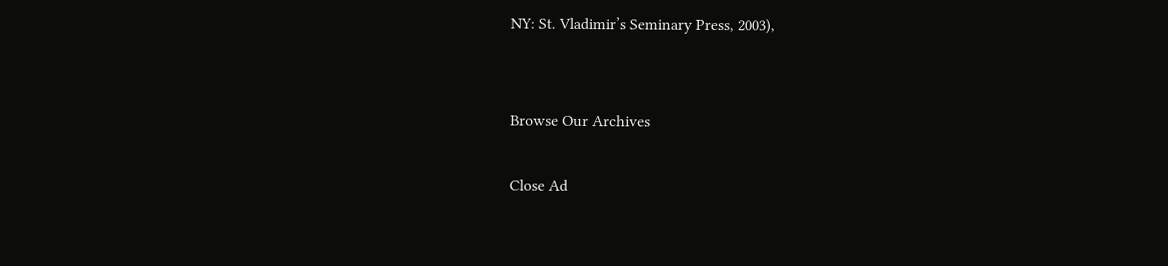NY: St. Vladimir’s Seminary Press, 2003),


Browse Our Archives

Close Ad